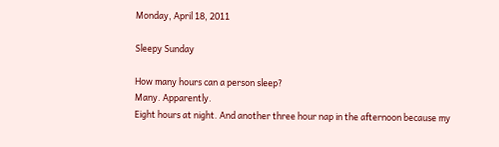Monday, April 18, 2011

Sleepy Sunday

How many hours can a person sleep?
Many. Apparently.
Eight hours at night. And another three hour nap in the afternoon because my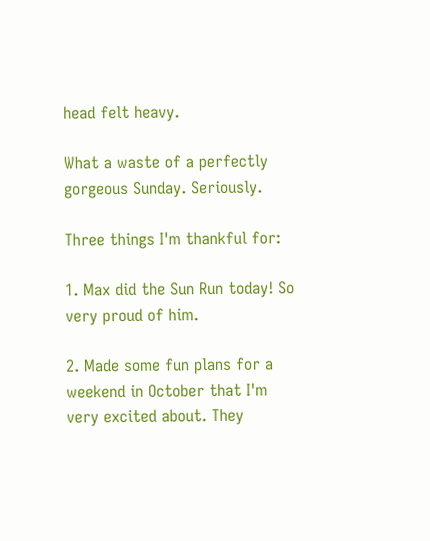head felt heavy.

What a waste of a perfectly gorgeous Sunday. Seriously.

Three things I'm thankful for:

1. Max did the Sun Run today! So very proud of him.

2. Made some fun plans for a weekend in October that I'm very excited about. They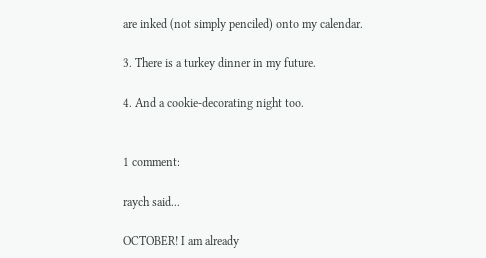are inked (not simply penciled) onto my calendar.

3. There is a turkey dinner in my future.

4. And a cookie-decorating night too.


1 comment:

raych said...

OCTOBER! I am already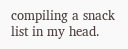compiling a snack list in my head.